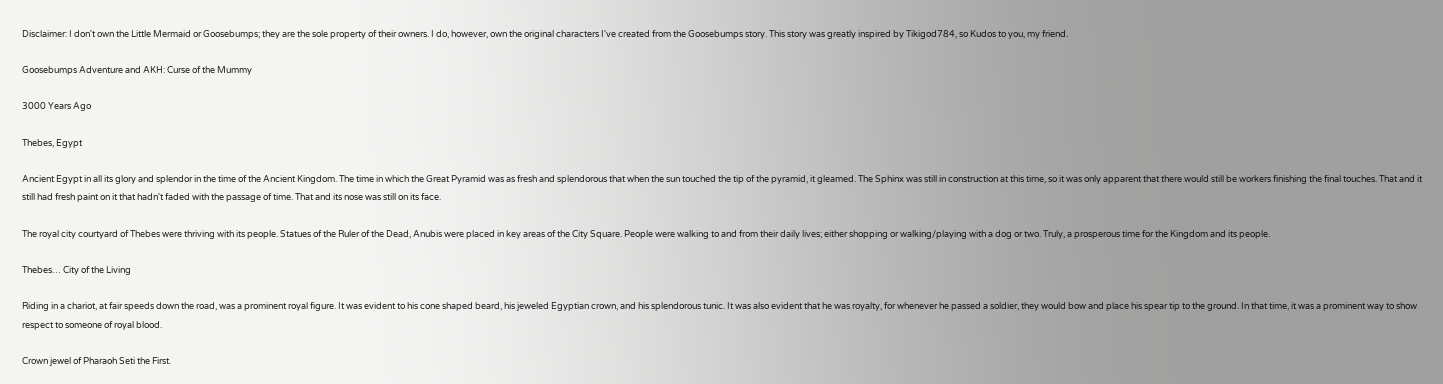Disclaimer: I don't own the Little Mermaid or Goosebumps; they are the sole property of their owners. I do, however, own the original characters I've created from the Goosebumps story. This story was greatly inspired by Tikigod784, so Kudos to you, my friend.

Goosebumps Adventure and AKH: Curse of the Mummy

3000 Years Ago

Thebes, Egypt

Ancient Egypt in all its glory and splendor in the time of the Ancient Kingdom. The time in which the Great Pyramid was as fresh and splendorous that when the sun touched the tip of the pyramid, it gleamed. The Sphinx was still in construction at this time, so it was only apparent that there would still be workers finishing the final touches. That and it still had fresh paint on it that hadn't faded with the passage of time. That and its nose was still on its face.

The royal city courtyard of Thebes were thriving with its people. Statues of the Ruler of the Dead, Anubis were placed in key areas of the City Square. People were walking to and from their daily lives; either shopping or walking/playing with a dog or two. Truly, a prosperous time for the Kingdom and its people.

Thebes… City of the Living

Riding in a chariot, at fair speeds down the road, was a prominent royal figure. It was evident to his cone shaped beard, his jeweled Egyptian crown, and his splendorous tunic. It was also evident that he was royalty, for whenever he passed a soldier, they would bow and place his spear tip to the ground. In that time, it was a prominent way to show respect to someone of royal blood.

Crown jewel of Pharaoh Seti the First.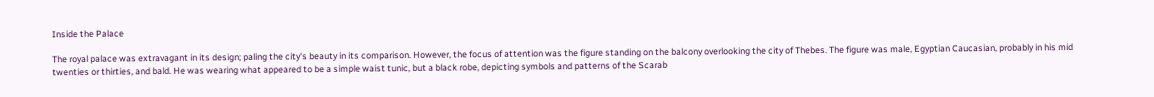Inside the Palace

The royal palace was extravagant in its design; paling the city's beauty in its comparison. However, the focus of attention was the figure standing on the balcony overlooking the city of Thebes. The figure was male, Egyptian Caucasian, probably in his mid twenties or thirties, and bald. He was wearing what appeared to be a simple waist tunic, but a black robe, depicting symbols and patterns of the Scarab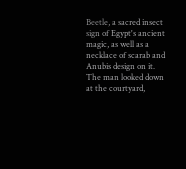Beetle, a sacred insect sign of Egypt's ancient magic, as well as a necklace of scarab and Anubis design on it. The man looked down at the courtyard,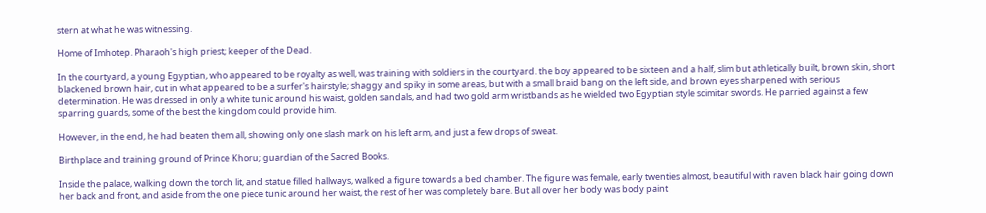stern at what he was witnessing.

Home of Imhotep. Pharaoh's high priest; keeper of the Dead.

In the courtyard, a young Egyptian, who appeared to be royalty as well, was training with soldiers in the courtyard. the boy appeared to be sixteen and a half, slim but athletically built, brown skin, short blackened brown hair, cut in what appeared to be a surfer's hairstyle; shaggy and spiky in some areas, but with a small braid bang on the left side, and brown eyes sharpened with serious determination. He was dressed in only a white tunic around his waist, golden sandals, and had two gold arm wristbands as he wielded two Egyptian style scimitar swords. He parried against a few sparring guards, some of the best the kingdom could provide him.

However, in the end, he had beaten them all, showing only one slash mark on his left arm, and just a few drops of sweat.

Birthplace and training ground of Prince Khoru; guardian of the Sacred Books.

Inside the palace, walking down the torch lit, and statue filled hallways, walked a figure towards a bed chamber. The figure was female, early twenties almost, beautiful with raven black hair going down her back and front, and aside from the one piece tunic around her waist, the rest of her was completely bare. But all over her body was body paint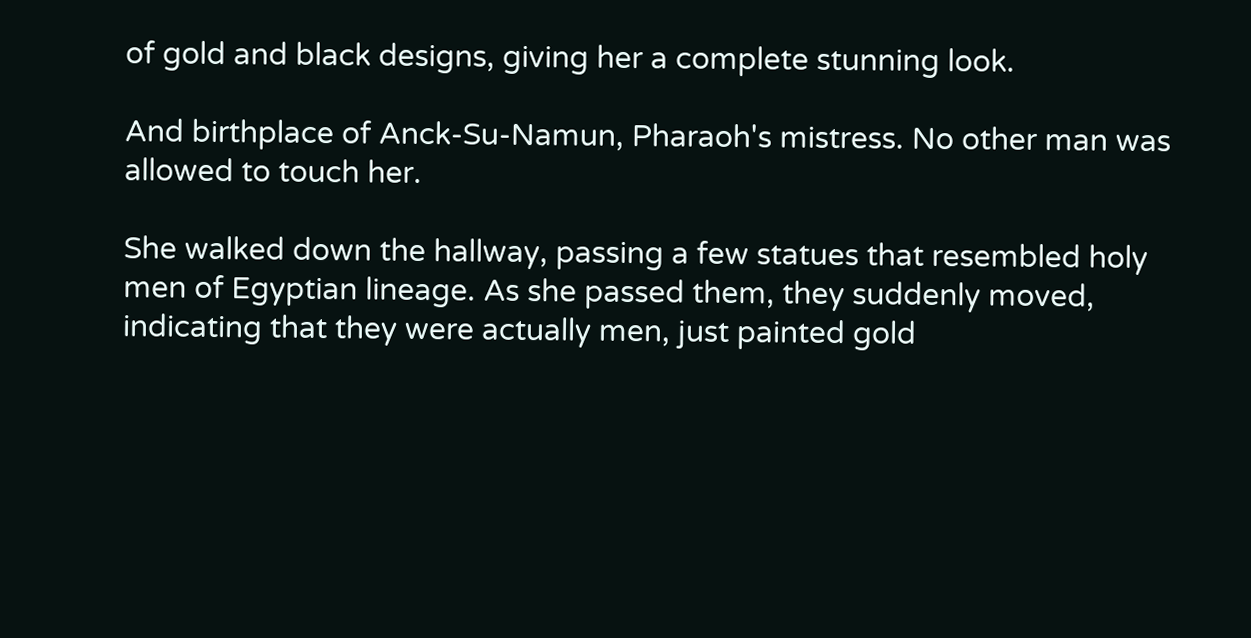of gold and black designs, giving her a complete stunning look.

And birthplace of Anck-Su-Namun, Pharaoh's mistress. No other man was allowed to touch her.

She walked down the hallway, passing a few statues that resembled holy men of Egyptian lineage. As she passed them, they suddenly moved, indicating that they were actually men, just painted gold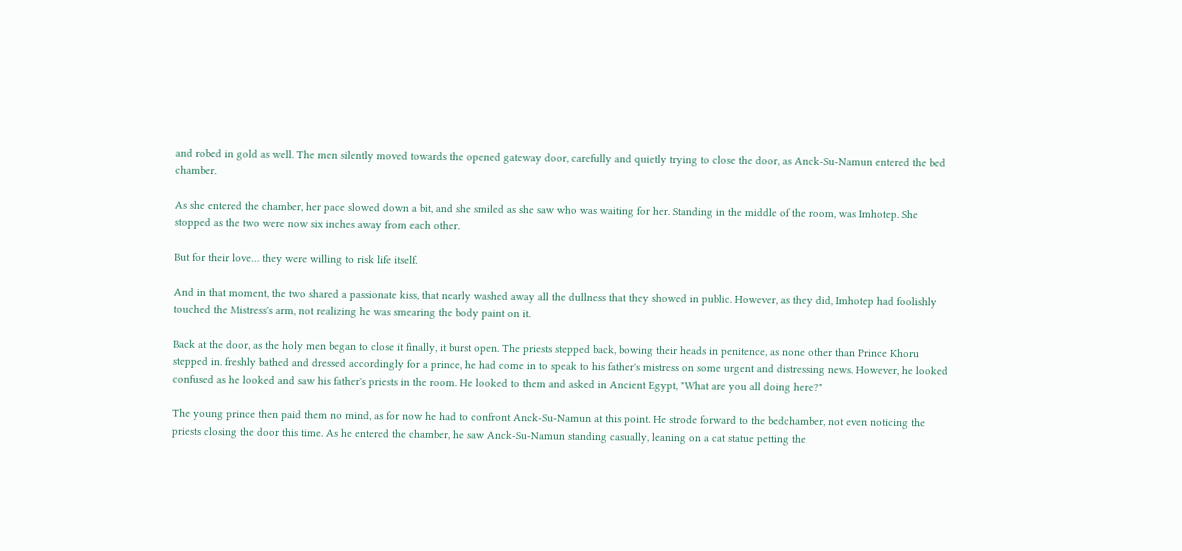and robed in gold as well. The men silently moved towards the opened gateway door, carefully and quietly trying to close the door, as Anck-Su-Namun entered the bed chamber.

As she entered the chamber, her pace slowed down a bit, and she smiled as she saw who was waiting for her. Standing in the middle of the room, was Imhotep. She stopped as the two were now six inches away from each other.

But for their love… they were willing to risk life itself.

And in that moment, the two shared a passionate kiss, that nearly washed away all the dullness that they showed in public. However, as they did, Imhotep had foolishly touched the Mistress's arm, not realizing he was smearing the body paint on it.

Back at the door, as the holy men began to close it finally, it burst open. The priests stepped back, bowing their heads in penitence, as none other than Prince Khoru stepped in. freshly bathed and dressed accordingly for a prince, he had come in to speak to his father's mistress on some urgent and distressing news. However, he looked confused as he looked and saw his father's priests in the room. He looked to them and asked in Ancient Egypt, "What are you all doing here?"

The young prince then paid them no mind, as for now he had to confront Anck-Su-Namun at this point. He strode forward to the bedchamber, not even noticing the priests closing the door this time. As he entered the chamber, he saw Anck-Su-Namun standing casually, leaning on a cat statue petting the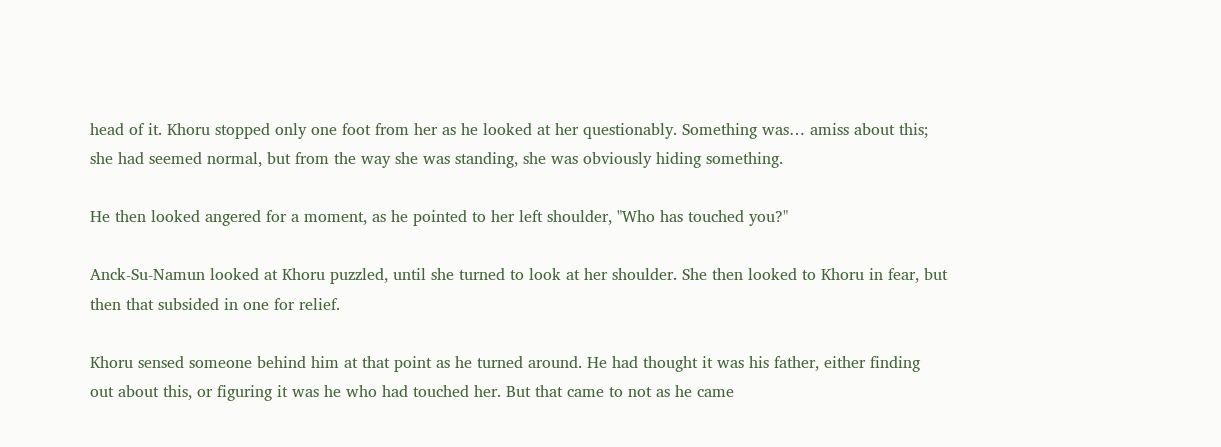head of it. Khoru stopped only one foot from her as he looked at her questionably. Something was… amiss about this; she had seemed normal, but from the way she was standing, she was obviously hiding something.

He then looked angered for a moment, as he pointed to her left shoulder, "Who has touched you?"

Anck-Su-Namun looked at Khoru puzzled, until she turned to look at her shoulder. She then looked to Khoru in fear, but then that subsided in one for relief.

Khoru sensed someone behind him at that point as he turned around. He had thought it was his father, either finding out about this, or figuring it was he who had touched her. But that came to not as he came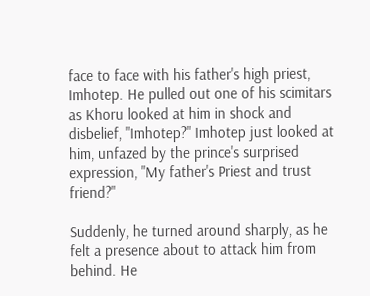face to face with his father's high priest, Imhotep. He pulled out one of his scimitars as Khoru looked at him in shock and disbelief, "Imhotep?" Imhotep just looked at him, unfazed by the prince's surprised expression, "My father's Priest and trust friend?"

Suddenly, he turned around sharply, as he felt a presence about to attack him from behind. He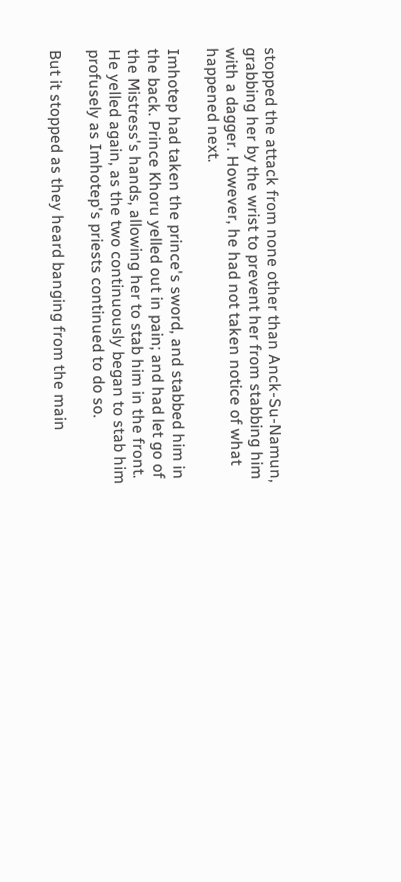stopped the attack from none other than Anck-Su-Namun, grabbing her by the wrist to prevent her from stabbing him with a dagger. However, he had not taken notice of what happened next.

Imhotep had taken the prince's sword, and stabbed him in the back. Prince Khoru yelled out in pain; and had let go of the Mistress's hands, allowing her to stab him in the front. He yelled again, as the two continuously began to stab him profusely as Imhotep's priests continued to do so.

But it stopped as they heard banging from the main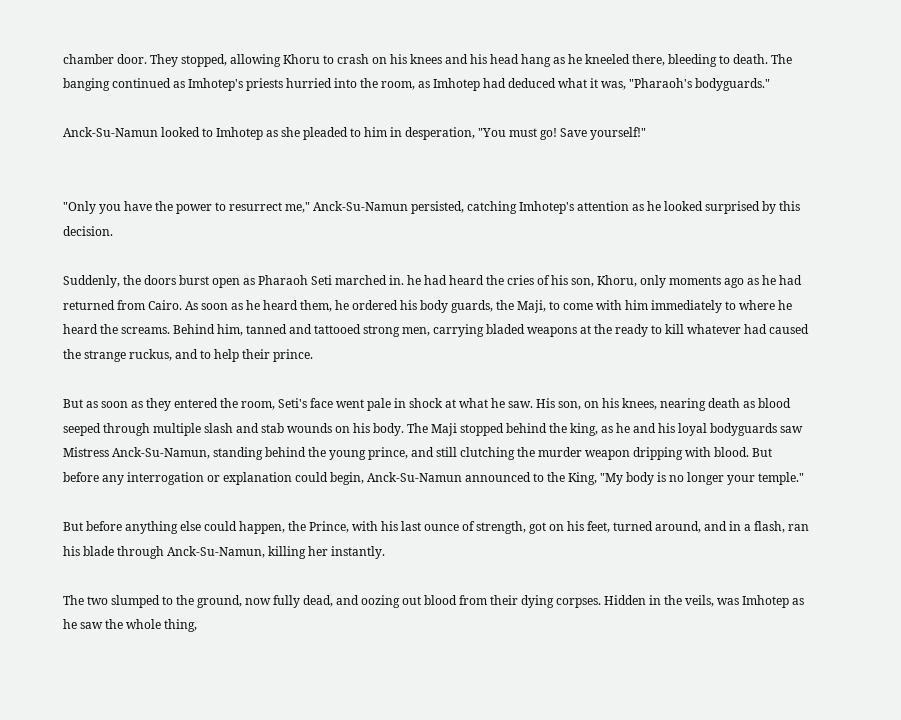chamber door. They stopped, allowing Khoru to crash on his knees and his head hang as he kneeled there, bleeding to death. The banging continued as Imhotep's priests hurried into the room, as Imhotep had deduced what it was, "Pharaoh's bodyguards."

Anck-Su-Namun looked to Imhotep as she pleaded to him in desperation, "You must go! Save yourself!"


"Only you have the power to resurrect me," Anck-Su-Namun persisted, catching Imhotep's attention as he looked surprised by this decision.

Suddenly, the doors burst open as Pharaoh Seti marched in. he had heard the cries of his son, Khoru, only moments ago as he had returned from Cairo. As soon as he heard them, he ordered his body guards, the Maji, to come with him immediately to where he heard the screams. Behind him, tanned and tattooed strong men, carrying bladed weapons at the ready to kill whatever had caused the strange ruckus, and to help their prince.

But as soon as they entered the room, Seti's face went pale in shock at what he saw. His son, on his knees, nearing death as blood seeped through multiple slash and stab wounds on his body. The Maji stopped behind the king, as he and his loyal bodyguards saw Mistress Anck-Su-Namun, standing behind the young prince, and still clutching the murder weapon dripping with blood. But before any interrogation or explanation could begin, Anck-Su-Namun announced to the King, "My body is no longer your temple."

But before anything else could happen, the Prince, with his last ounce of strength, got on his feet, turned around, and in a flash, ran his blade through Anck-Su-Namun, killing her instantly.

The two slumped to the ground, now fully dead, and oozing out blood from their dying corpses. Hidden in the veils, was Imhotep as he saw the whole thing,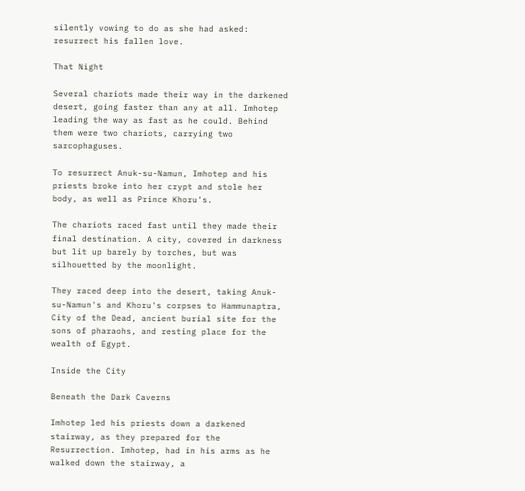silently vowing to do as she had asked: resurrect his fallen love.

That Night

Several chariots made their way in the darkened desert, going faster than any at all. Imhotep leading the way as fast as he could. Behind them were two chariots, carrying two sarcophaguses.

To resurrect Anuk-su-Namun, Imhotep and his priests broke into her crypt and stole her body, as well as Prince Khoru's.

The chariots raced fast until they made their final destination. A city, covered in darkness but lit up barely by torches, but was silhouetted by the moonlight.

They raced deep into the desert, taking Anuk-su-Namun's and Khoru's corpses to Hammunaptra, City of the Dead, ancient burial site for the sons of pharaohs, and resting place for the wealth of Egypt.

Inside the City

Beneath the Dark Caverns

Imhotep led his priests down a darkened stairway, as they prepared for the Resurrection. Imhotep, had in his arms as he walked down the stairway, a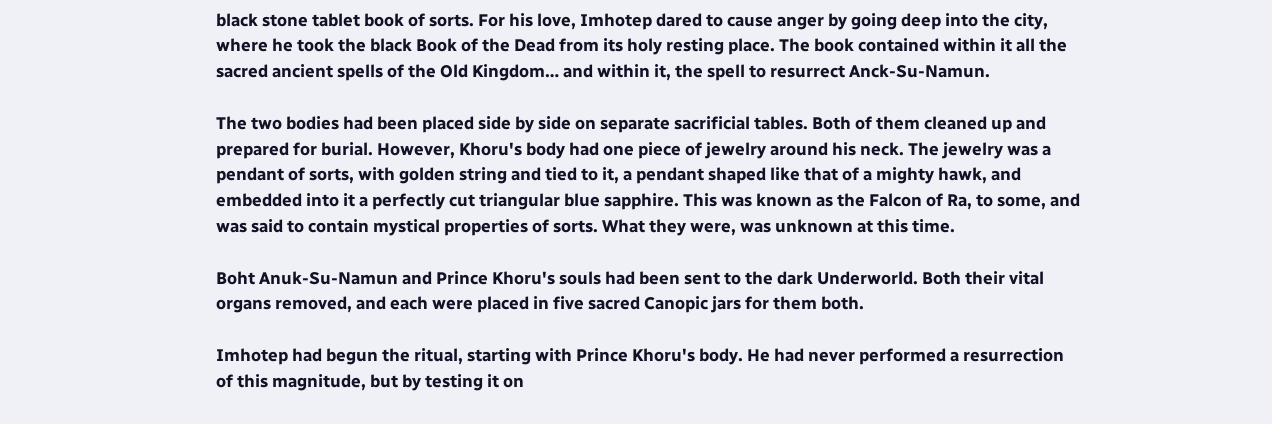black stone tablet book of sorts. For his love, Imhotep dared to cause anger by going deep into the city, where he took the black Book of the Dead from its holy resting place. The book contained within it all the sacred ancient spells of the Old Kingdom… and within it, the spell to resurrect Anck-Su-Namun.

The two bodies had been placed side by side on separate sacrificial tables. Both of them cleaned up and prepared for burial. However, Khoru's body had one piece of jewelry around his neck. The jewelry was a pendant of sorts, with golden string and tied to it, a pendant shaped like that of a mighty hawk, and embedded into it a perfectly cut triangular blue sapphire. This was known as the Falcon of Ra, to some, and was said to contain mystical properties of sorts. What they were, was unknown at this time.

Boht Anuk-Su-Namun and Prince Khoru's souls had been sent to the dark Underworld. Both their vital organs removed, and each were placed in five sacred Canopic jars for them both.

Imhotep had begun the ritual, starting with Prince Khoru's body. He had never performed a resurrection of this magnitude, but by testing it on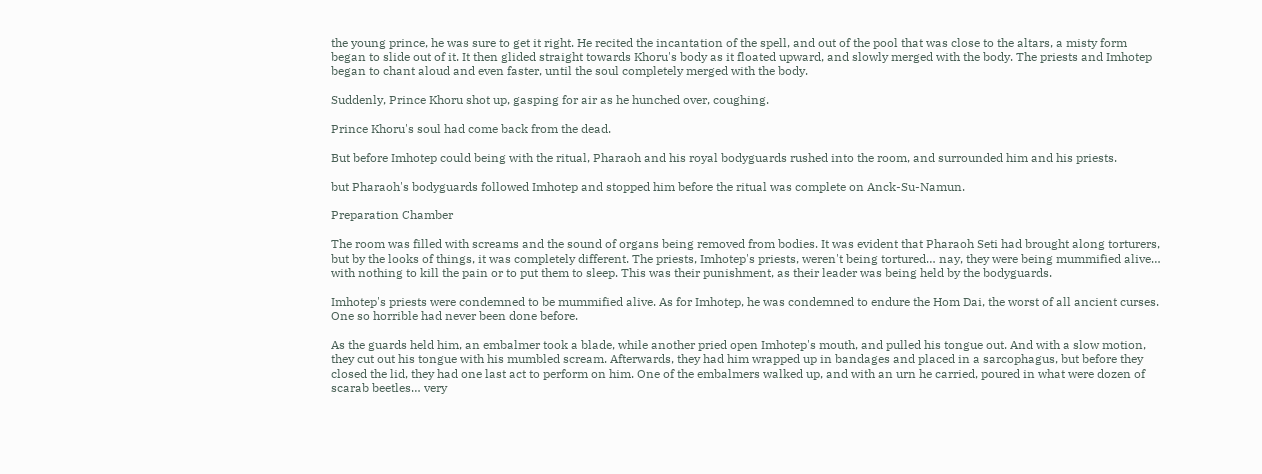the young prince, he was sure to get it right. He recited the incantation of the spell, and out of the pool that was close to the altars, a misty form began to slide out of it. It then glided straight towards Khoru's body as it floated upward, and slowly merged with the body. The priests and Imhotep began to chant aloud and even faster, until the soul completely merged with the body.

Suddenly, Prince Khoru shot up, gasping for air as he hunched over, coughing.

Prince Khoru's soul had come back from the dead.

But before Imhotep could being with the ritual, Pharaoh and his royal bodyguards rushed into the room, and surrounded him and his priests.

but Pharaoh's bodyguards followed Imhotep and stopped him before the ritual was complete on Anck-Su-Namun.

Preparation Chamber

The room was filled with screams and the sound of organs being removed from bodies. It was evident that Pharaoh Seti had brought along torturers, but by the looks of things, it was completely different. The priests, Imhotep's priests, weren't being tortured… nay, they were being mummified alive… with nothing to kill the pain or to put them to sleep. This was their punishment, as their leader was being held by the bodyguards.

Imhotep's priests were condemned to be mummified alive. As for Imhotep, he was condemned to endure the Hom Dai, the worst of all ancient curses. One so horrible had never been done before.

As the guards held him, an embalmer took a blade, while another pried open Imhotep's mouth, and pulled his tongue out. And with a slow motion, they cut out his tongue with his mumbled scream. Afterwards, they had him wrapped up in bandages and placed in a sarcophagus, but before they closed the lid, they had one last act to perform on him. One of the embalmers walked up, and with an urn he carried, poured in what were dozen of scarab beetles… very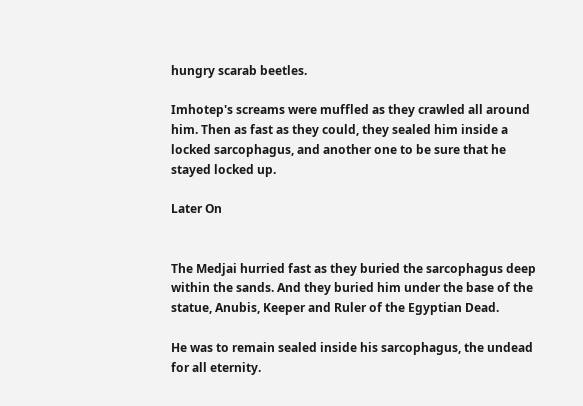hungry scarab beetles.

Imhotep's screams were muffled as they crawled all around him. Then as fast as they could, they sealed him inside a locked sarcophagus, and another one to be sure that he stayed locked up.

Later On


The Medjai hurried fast as they buried the sarcophagus deep within the sands. And they buried him under the base of the statue, Anubis, Keeper and Ruler of the Egyptian Dead.

He was to remain sealed inside his sarcophagus, the undead for all eternity.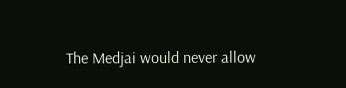The Medjai would never allow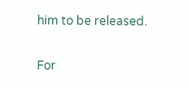him to be released.

For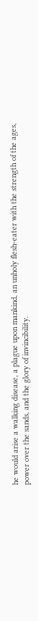he would arise a walking disease, a plague upon mankind, an unholy flesh-eater with the strength of the ages, power over the sands, and the glory of invincibility.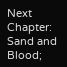Next Chapter: Sand and Blood;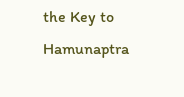the Key to Hamunaptra